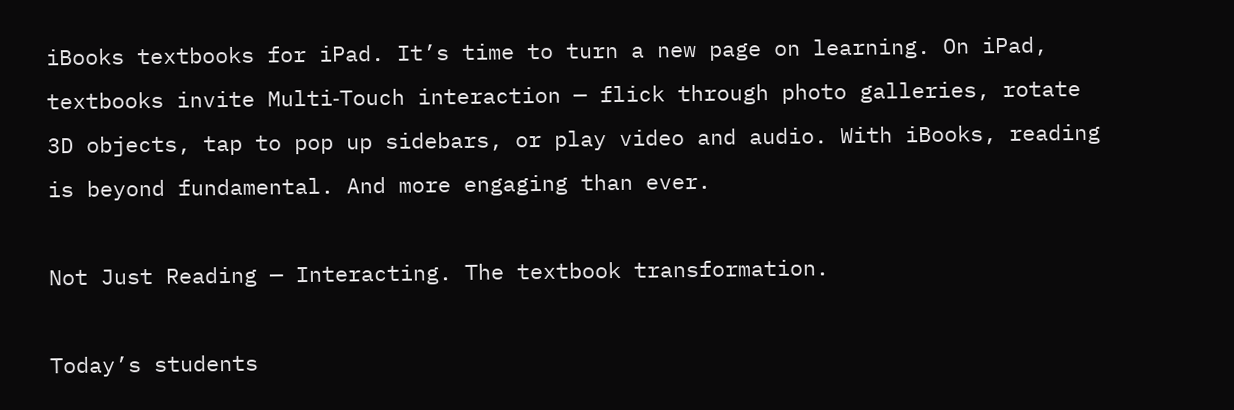iBooks textbooks for iPad. It’s time to turn a new page on learning. On iPad, textbooks invite Multi‑Touch interaction — flick through photo galleries, rotate 3D objects, tap to pop up sidebars, or play video and audio. With iBooks, reading is beyond fundamental. And more engaging than ever.

Not Just Reading — Interacting. The textbook transformation.

Today’s students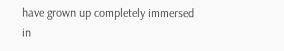have grown up completely immersed in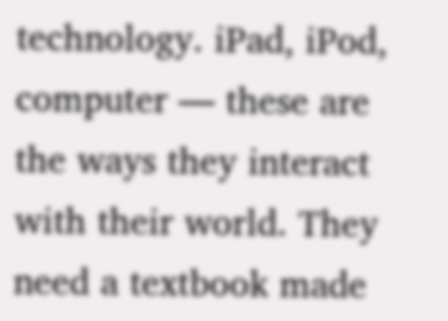technology. iPad, iPod, computer — these are the ways they interact with their world. They need a textbook made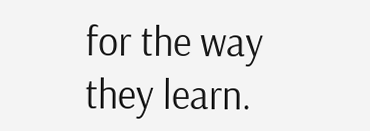for the way they learn.